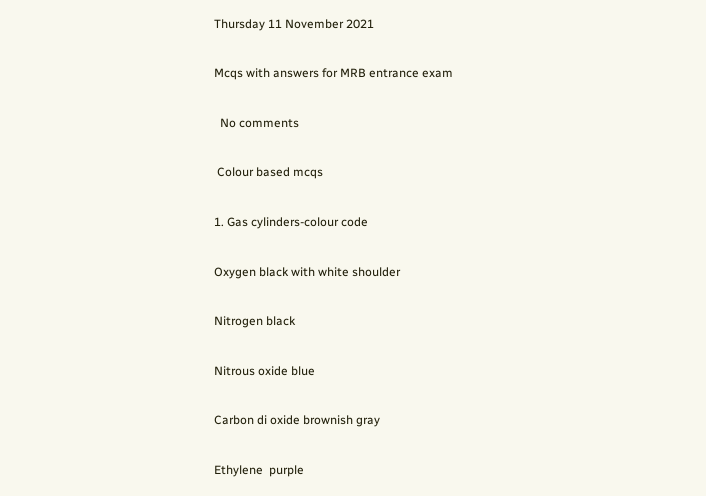Thursday 11 November 2021

Mcqs with answers for MRB entrance exam

  No comments

 Colour based mcqs

1. Gas cylinders-colour code

Oxygen black with white shoulder

Nitrogen black

Nitrous oxide blue

Carbon di oxide brownish gray

Ethylene  purple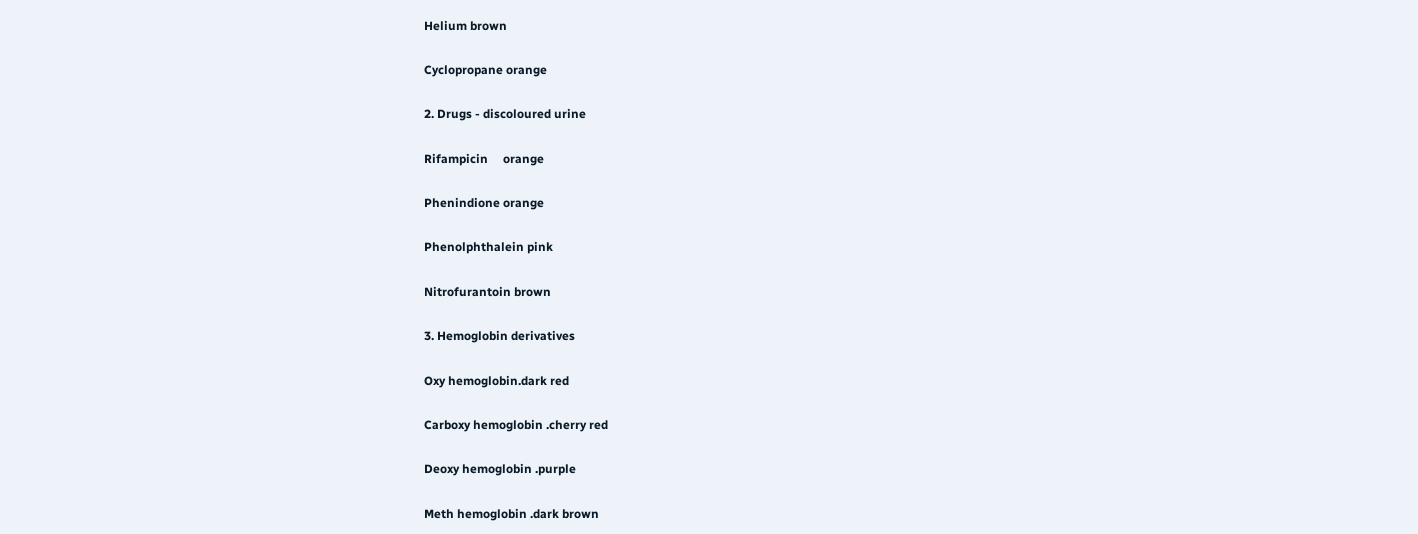Helium brown

Cyclopropane orange

2. Drugs - discoloured urine

Rifampicin     orange

Phenindione orange

Phenolphthalein pink

Nitrofurantoin brown

3. Hemoglobin derivatives

Oxy hemoglobin.dark red

Carboxy hemoglobin .cherry red

Deoxy hemoglobin .purple

Meth hemoglobin .dark brown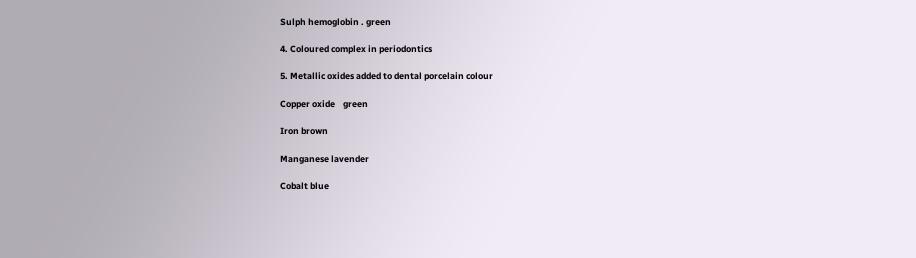Sulph hemoglobin . green

4. Coloured complex in periodontics

5. Metallic oxides added to dental porcelain colour

Copper oxide    green

Iron brown

Manganese lavender

Cobalt blue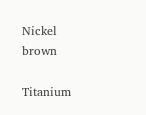Nickel brown

Titanium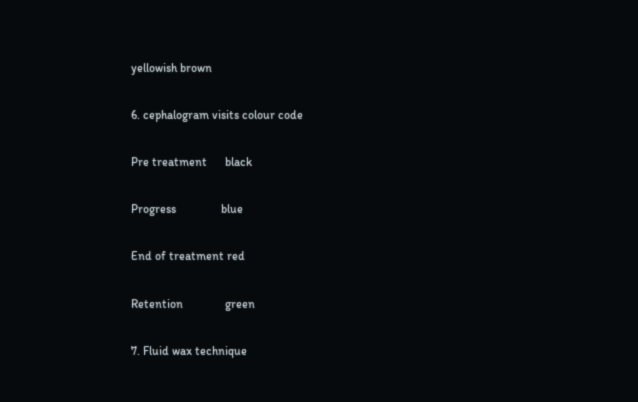yellowish brown

6. cephalogram visits colour code

Pre treatment      black

Progress               blue

End of treatment red

Retention              green

7. Fluid wax technique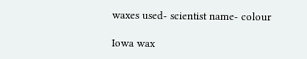waxes used- scientist name- colour

Iowa wax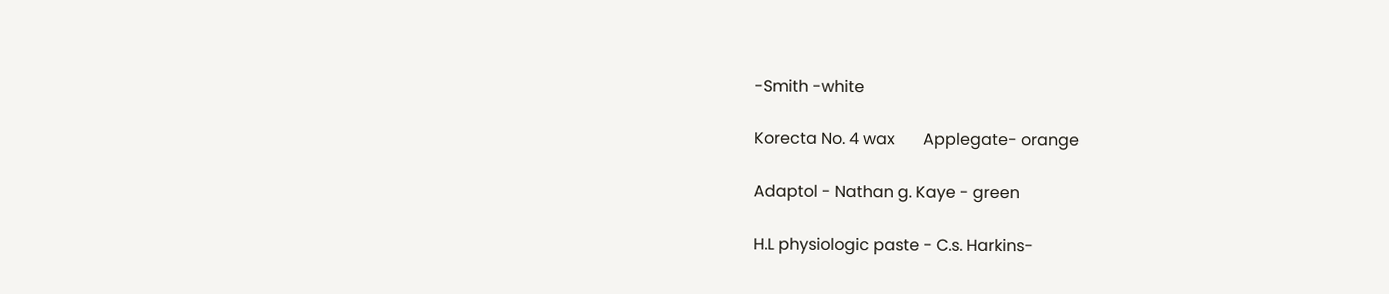-Smith -white

Korecta No. 4 wax       Applegate- orange

Adaptol - Nathan g. Kaye - green

H.L physiologic paste - C.s. Harkins-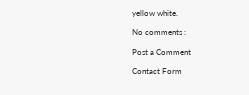yellow white.

No comments :

Post a Comment

Contact Form